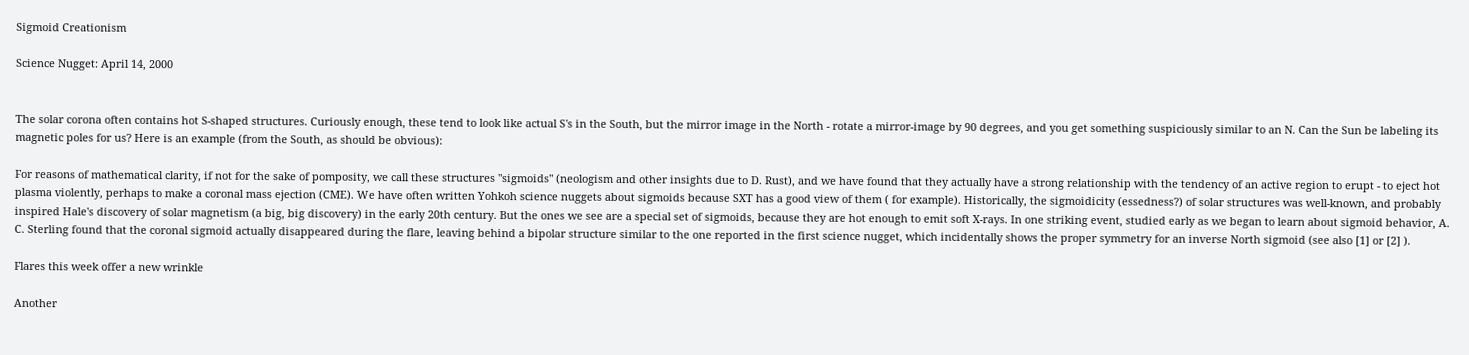Sigmoid Creationism

Science Nugget: April 14, 2000


The solar corona often contains hot S-shaped structures. Curiously enough, these tend to look like actual S's in the South, but the mirror image in the North - rotate a mirror-image by 90 degrees, and you get something suspiciously similar to an N. Can the Sun be labeling its magnetic poles for us? Here is an example (from the South, as should be obvious):

For reasons of mathematical clarity, if not for the sake of pomposity, we call these structures "sigmoids" (neologism and other insights due to D. Rust), and we have found that they actually have a strong relationship with the tendency of an active region to erupt - to eject hot plasma violently, perhaps to make a coronal mass ejection (CME). We have often written Yohkoh science nuggets about sigmoids because SXT has a good view of them ( for example). Historically, the sigmoidicity (essedness?) of solar structures was well-known, and probably inspired Hale's discovery of solar magnetism (a big, big discovery) in the early 20th century. But the ones we see are a special set of sigmoids, because they are hot enough to emit soft X-rays. In one striking event, studied early as we began to learn about sigmoid behavior, A. C. Sterling found that the coronal sigmoid actually disappeared during the flare, leaving behind a bipolar structure similar to the one reported in the first science nugget, which incidentally shows the proper symmetry for an inverse North sigmoid (see also [1] or [2] ).

Flares this week offer a new wrinkle

Another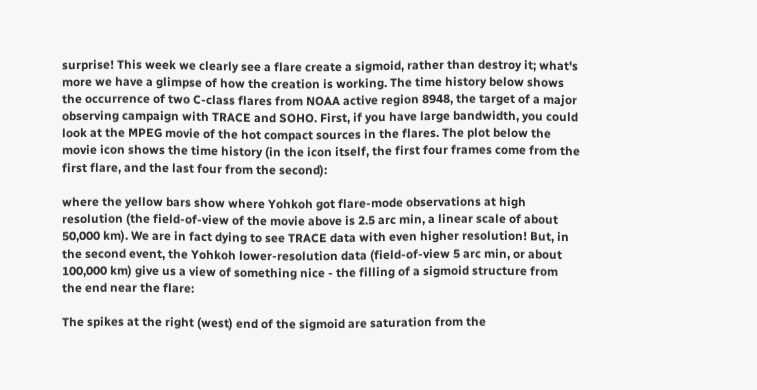surprise! This week we clearly see a flare create a sigmoid, rather than destroy it; what's more we have a glimpse of how the creation is working. The time history below shows the occurrence of two C-class flares from NOAA active region 8948, the target of a major observing campaign with TRACE and SOHO. First, if you have large bandwidth, you could look at the MPEG movie of the hot compact sources in the flares. The plot below the movie icon shows the time history (in the icon itself, the first four frames come from the first flare, and the last four from the second):

where the yellow bars show where Yohkoh got flare-mode observations at high resolution (the field-of-view of the movie above is 2.5 arc min, a linear scale of about 50,000 km). We are in fact dying to see TRACE data with even higher resolution! But, in the second event, the Yohkoh lower-resolution data (field-of-view 5 arc min, or about 100,000 km) give us a view of something nice - the filling of a sigmoid structure from the end near the flare:

The spikes at the right (west) end of the sigmoid are saturation from the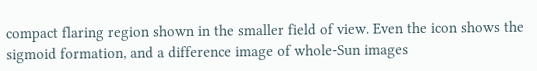compact flaring region shown in the smaller field of view. Even the icon shows the sigmoid formation, and a difference image of whole-Sun images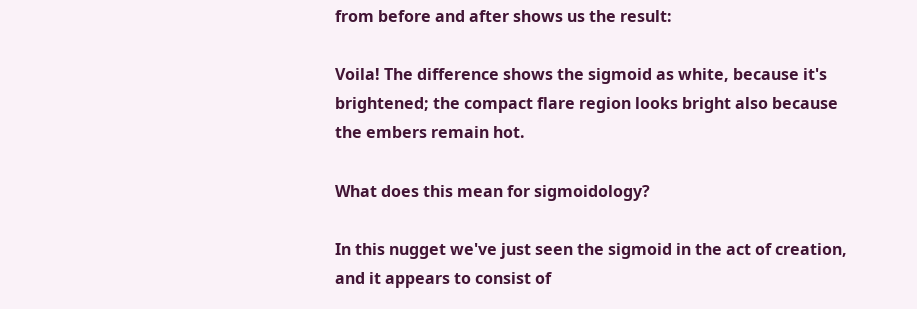from before and after shows us the result:

Voila! The difference shows the sigmoid as white, because it's brightened; the compact flare region looks bright also because the embers remain hot.

What does this mean for sigmoidology?

In this nugget we've just seen the sigmoid in the act of creation, and it appears to consist of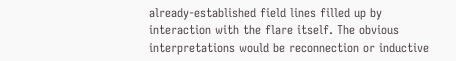already-established field lines filled up by interaction with the flare itself. The obvious interpretations would be reconnection or inductive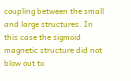coupling between the small and large structures. In this case the sigmoid magnetic structure did not blow out to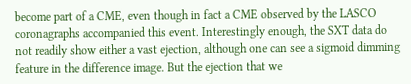become part of a CME, even though in fact a CME observed by the LASCO coronagraphs accompanied this event. Interestingly enough, the SXT data do not readily show either a vast ejection, although one can see a sigmoid dimming feature in the difference image. But the ejection that we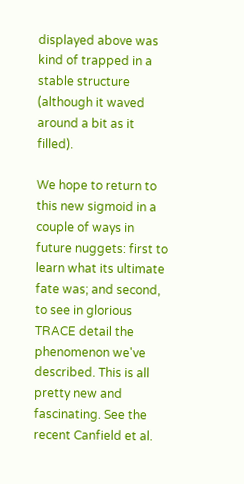displayed above was kind of trapped in a stable structure (although it waved around a bit as it filled).

We hope to return to this new sigmoid in a couple of ways in future nuggets: first to learn what its ultimate fate was; and second, to see in glorious TRACE detail the phenomenon we've described. This is all pretty new and fascinating. See the recent Canfield et al.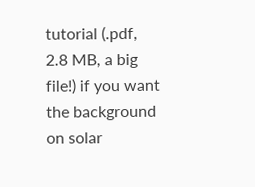tutorial (.pdf, 2.8 MB, a big file!) if you want the background on solar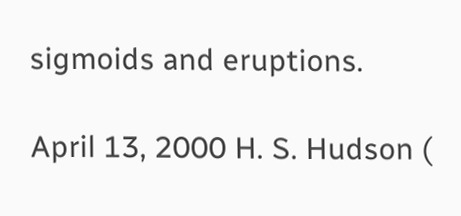sigmoids and eruptions.

April 13, 2000 H. S. Hudson (